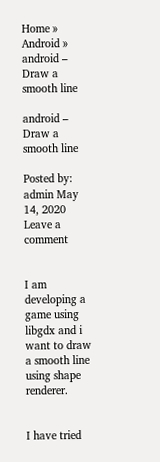Home » Android » android – Draw a smooth line

android – Draw a smooth line

Posted by: admin May 14, 2020 Leave a comment


I am developing a game using libgdx and i want to draw a smooth line using shape renderer.


I have tried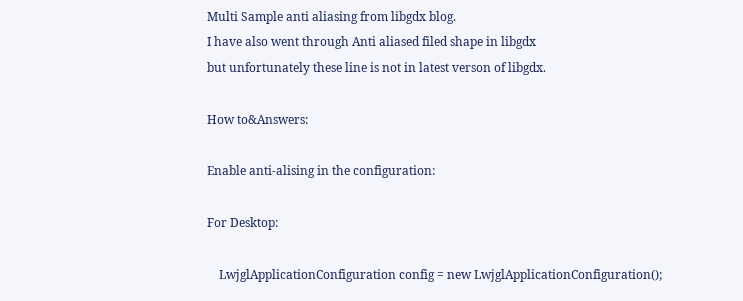Multi Sample anti aliasing from libgdx blog.
I have also went through Anti aliased filed shape in libgdx
but unfortunately these line is not in latest verson of libgdx.

How to&Answers:

Enable anti-alising in the configuration:

For Desktop:

    LwjglApplicationConfiguration config = new LwjglApplicationConfiguration();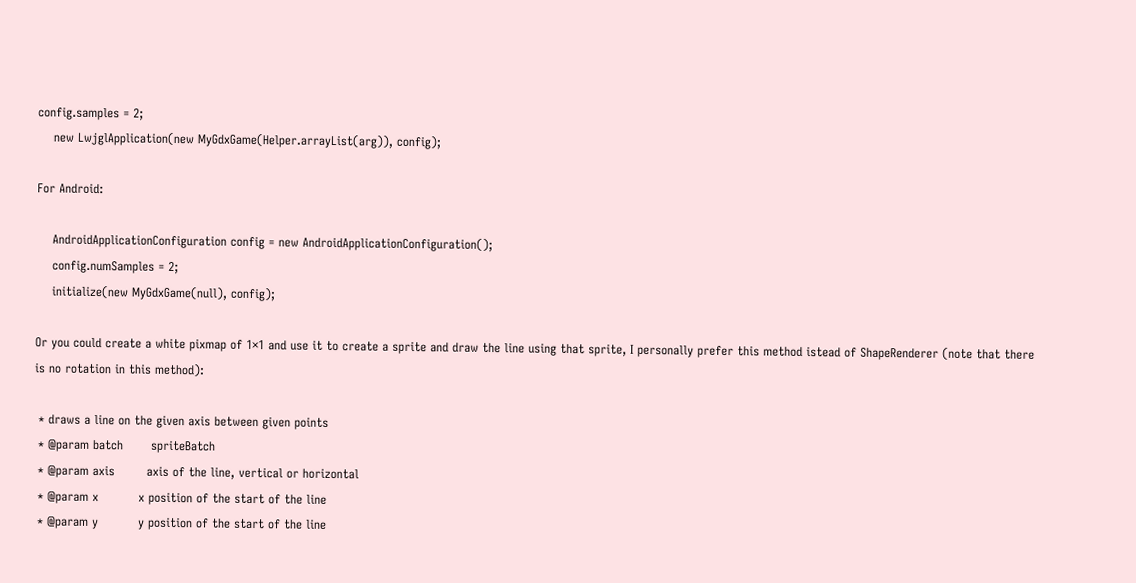config.samples = 2;
    new LwjglApplication(new MyGdxGame(Helper.arrayList(arg)), config);

For Android:

    AndroidApplicationConfiguration config = new AndroidApplicationConfiguration();
    config.numSamples = 2;
    initialize(new MyGdxGame(null), config);

Or you could create a white pixmap of 1×1 and use it to create a sprite and draw the line using that sprite, I personally prefer this method istead of ShapeRenderer (note that there is no rotation in this method):

 * draws a line on the given axis between given points
 * @param batch       spriteBatch
 * @param axis        axis of the line, vertical or horizontal
 * @param x          x position of the start of the line
 * @param y          y position of the start of the line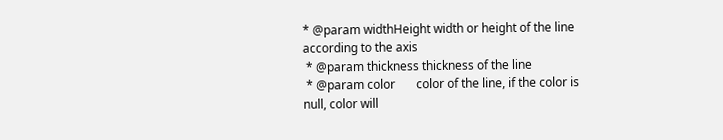* @param widthHeight width or height of the line according to the axis
 * @param thickness thickness of the line
 * @param color       color of the line, if the color is null, color will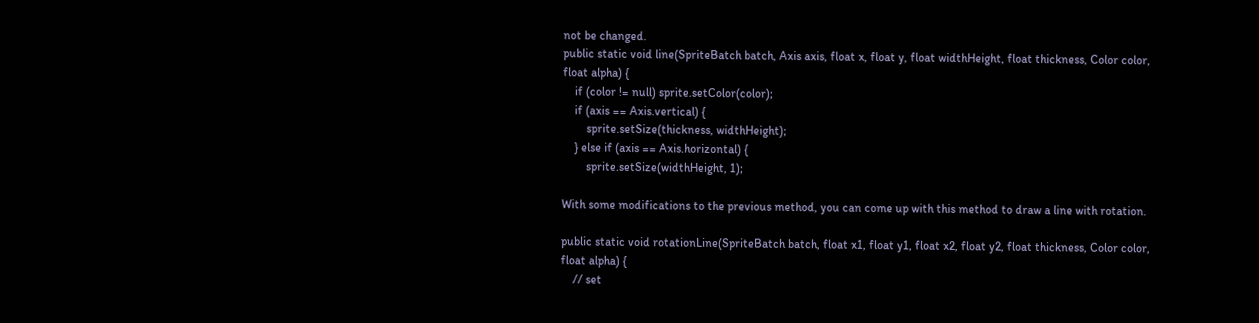not be changed.
public static void line(SpriteBatch batch, Axis axis, float x, float y, float widthHeight, float thickness, Color color, float alpha) {
    if (color != null) sprite.setColor(color);
    if (axis == Axis.vertical) {
        sprite.setSize(thickness, widthHeight);
    } else if (axis == Axis.horizontal) {
        sprite.setSize(widthHeight, 1);

With some modifications to the previous method, you can come up with this method to draw a line with rotation.

public static void rotationLine(SpriteBatch batch, float x1, float y1, float x2, float y2, float thickness, Color color, float alpha) {
    // set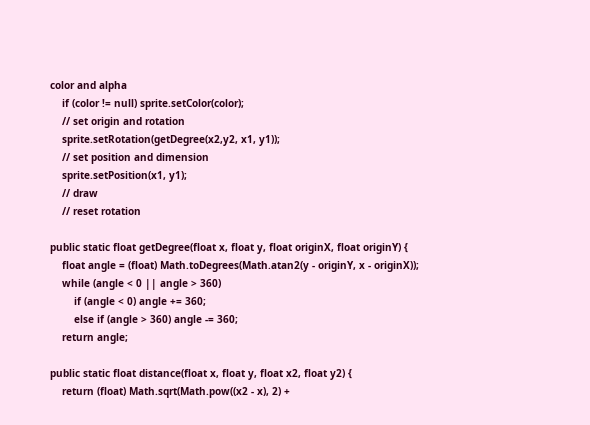color and alpha
    if (color != null) sprite.setColor(color);
    // set origin and rotation
    sprite.setRotation(getDegree(x2,y2, x1, y1));
    // set position and dimension
    sprite.setPosition(x1, y1);
    // draw
    // reset rotation

public static float getDegree(float x, float y, float originX, float originY) {
    float angle = (float) Math.toDegrees(Math.atan2(y - originY, x - originX));
    while (angle < 0 || angle > 360)
        if (angle < 0) angle += 360;
        else if (angle > 360) angle -= 360;
    return angle;

public static float distance(float x, float y, float x2, float y2) {
    return (float) Math.sqrt(Math.pow((x2 - x), 2) +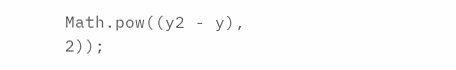Math.pow((y2 - y), 2));